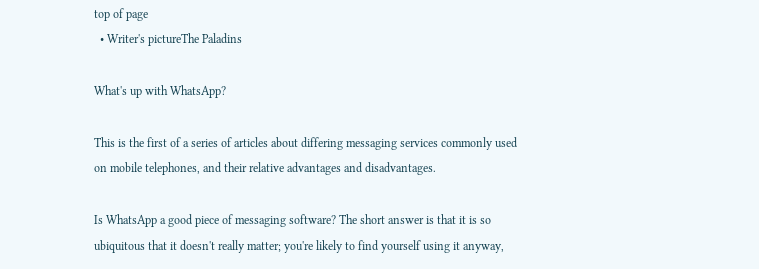top of page
  • Writer's pictureThe Paladins

What's up with WhatsApp?

This is the first of a series of articles about differing messaging services commonly used on mobile telephones, and their relative advantages and disadvantages.

Is WhatsApp a good piece of messaging software? The short answer is that it is so ubiquitous that it doesn't really matter; you're likely to find yourself using it anyway,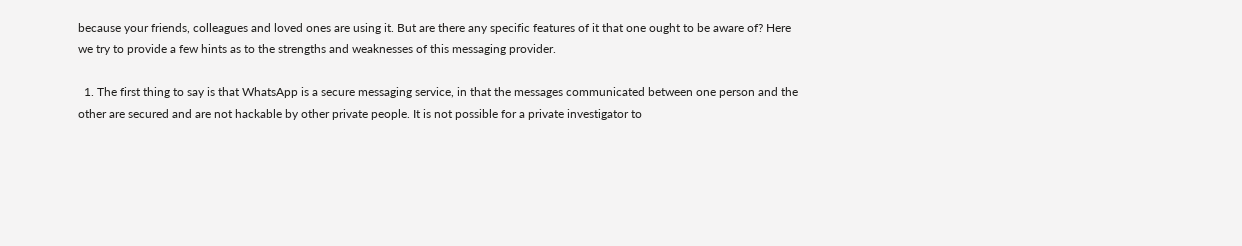because your friends, colleagues and loved ones are using it. But are there any specific features of it that one ought to be aware of? Here we try to provide a few hints as to the strengths and weaknesses of this messaging provider.

  1. The first thing to say is that WhatsApp is a secure messaging service, in that the messages communicated between one person and the other are secured and are not hackable by other private people. It is not possible for a private investigator to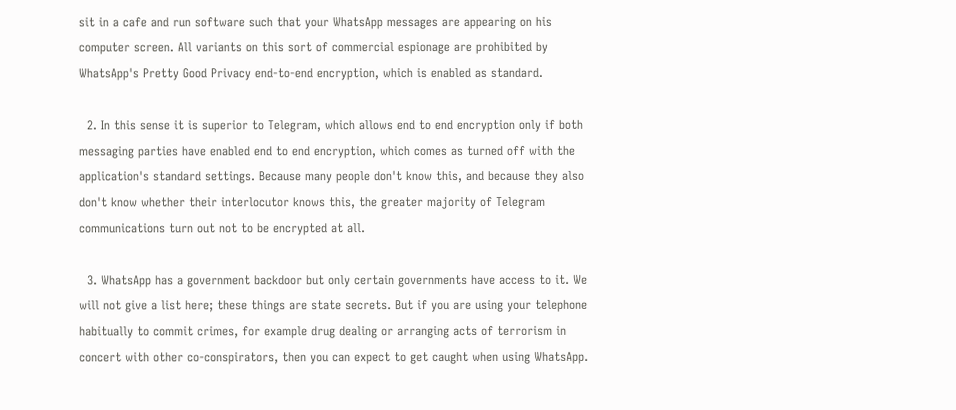sit in a cafe and run software such that your WhatsApp messages are appearing on his computer screen. All variants on this sort of commercial espionage are prohibited by WhatsApp's Pretty Good Privacy end-to-end encryption, which is enabled as standard.

  2. In this sense it is superior to Telegram, which allows end to end encryption only if both messaging parties have enabled end to end encryption, which comes as turned off with the application's standard settings. Because many people don't know this, and because they also don't know whether their interlocutor knows this, the greater majority of Telegram communications turn out not to be encrypted at all.

  3. WhatsApp has a government backdoor but only certain governments have access to it. We will not give a list here; these things are state secrets. But if you are using your telephone habitually to commit crimes, for example drug dealing or arranging acts of terrorism in concert with other co-conspirators, then you can expect to get caught when using WhatsApp.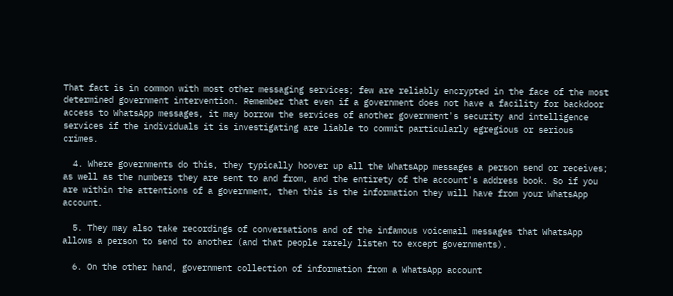That fact is in common with most other messaging services; few are reliably encrypted in the face of the most determined government intervention. Remember that even if a government does not have a facility for backdoor access to WhatsApp messages, it may borrow the services of another government's security and intelligence services if the individuals it is investigating are liable to commit particularly egregious or serious crimes.

  4. Where governments do this, they typically hoover up all the WhatsApp messages a person send or receives; as well as the numbers they are sent to and from, and the entirety of the account's address book. So if you are within the attentions of a government, then this is the information they will have from your WhatsApp account.

  5. They may also take recordings of conversations and of the infamous voicemail messages that WhatsApp allows a person to send to another (and that people rarely listen to except governments).

  6. On the other hand, government collection of information from a WhatsApp account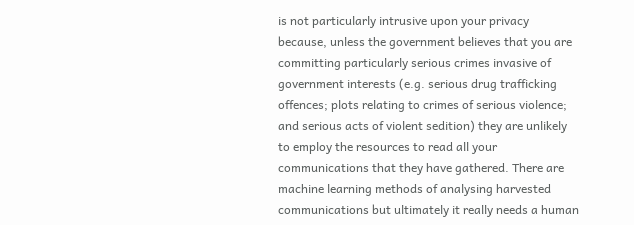is not particularly intrusive upon your privacy because, unless the government believes that you are committing particularly serious crimes invasive of government interests (e.g. serious drug trafficking offences; plots relating to crimes of serious violence; and serious acts of violent sedition) they are unlikely to employ the resources to read all your communications that they have gathered. There are machine learning methods of analysing harvested communications but ultimately it really needs a human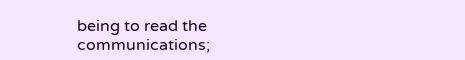being to read the communications;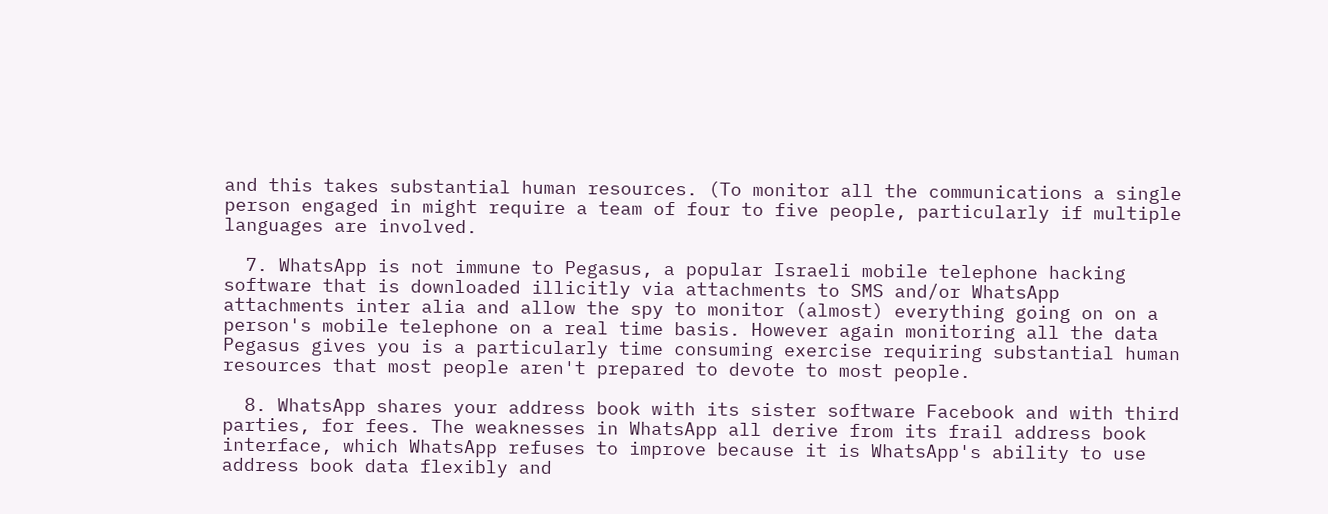and this takes substantial human resources. (To monitor all the communications a single person engaged in might require a team of four to five people, particularly if multiple languages are involved.

  7. WhatsApp is not immune to Pegasus, a popular Israeli mobile telephone hacking software that is downloaded illicitly via attachments to SMS and/or WhatsApp attachments inter alia and allow the spy to monitor (almost) everything going on on a person's mobile telephone on a real time basis. However again monitoring all the data Pegasus gives you is a particularly time consuming exercise requiring substantial human resources that most people aren't prepared to devote to most people.

  8. WhatsApp shares your address book with its sister software Facebook and with third parties, for fees. The weaknesses in WhatsApp all derive from its frail address book interface, which WhatsApp refuses to improve because it is WhatsApp's ability to use address book data flexibly and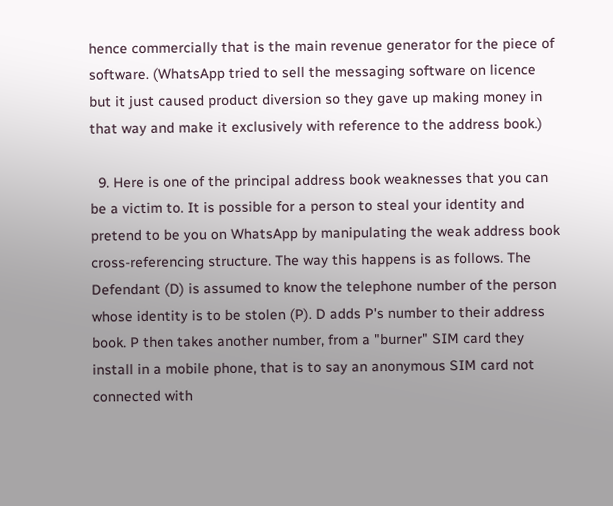hence commercially that is the main revenue generator for the piece of software. (WhatsApp tried to sell the messaging software on licence but it just caused product diversion so they gave up making money in that way and make it exclusively with reference to the address book.)

  9. Here is one of the principal address book weaknesses that you can be a victim to. It is possible for a person to steal your identity and pretend to be you on WhatsApp by manipulating the weak address book cross-referencing structure. The way this happens is as follows. The Defendant (D) is assumed to know the telephone number of the person whose identity is to be stolen (P). D adds P's number to their address book. P then takes another number, from a "burner" SIM card they install in a mobile phone, that is to say an anonymous SIM card not connected with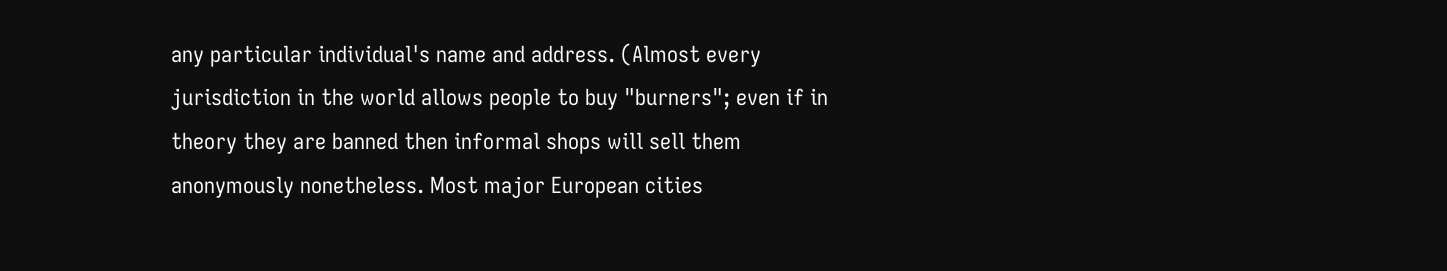any particular individual's name and address. (Almost every jurisdiction in the world allows people to buy "burners"; even if in theory they are banned then informal shops will sell them anonymously nonetheless. Most major European cities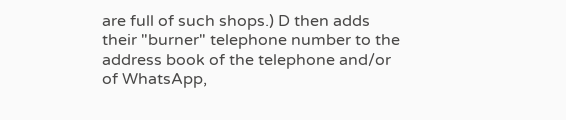are full of such shops.) D then adds their "burner" telephone number to the address book of the telephone and/or of WhatsApp,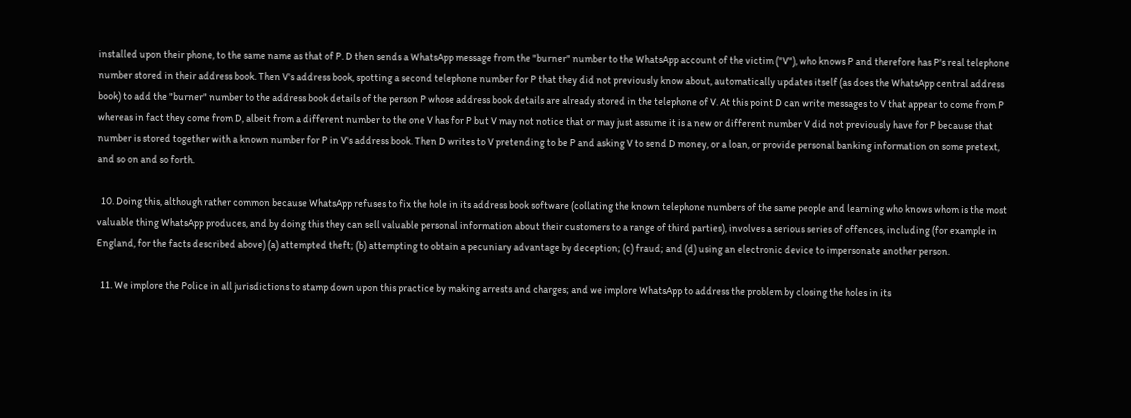installed upon their phone, to the same name as that of P. D then sends a WhatsApp message from the "burner" number to the WhatsApp account of the victim ("V"), who knows P and therefore has P's real telephone number stored in their address book. Then V's address book, spotting a second telephone number for P that they did not previously know about, automatically updates itself (as does the WhatsApp central address book) to add the "burner" number to the address book details of the person P whose address book details are already stored in the telephone of V. At this point D can write messages to V that appear to come from P whereas in fact they come from D, albeit from a different number to the one V has for P but V may not notice that or may just assume it is a new or different number V did not previously have for P because that number is stored together with a known number for P in V's address book. Then D writes to V pretending to be P and asking V to send D money, or a loan, or provide personal banking information on some pretext, and so on and so forth.

  10. Doing this, although rather common because WhatsApp refuses to fix the hole in its address book software (collating the known telephone numbers of the same people and learning who knows whom is the most valuable thing WhatsApp produces, and by doing this they can sell valuable personal information about their customers to a range of third parties), involves a serious series of offences, including (for example in England, for the facts described above) (a) attempted theft; (b) attempting to obtain a pecuniary advantage by deception; (c) fraud; and (d) using an electronic device to impersonate another person.

  11. We implore the Police in all jurisdictions to stamp down upon this practice by making arrests and charges; and we implore WhatsApp to address the problem by closing the holes in its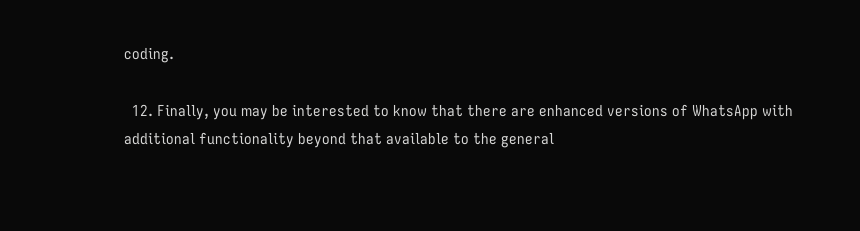coding.

  12. Finally, you may be interested to know that there are enhanced versions of WhatsApp with additional functionality beyond that available to the general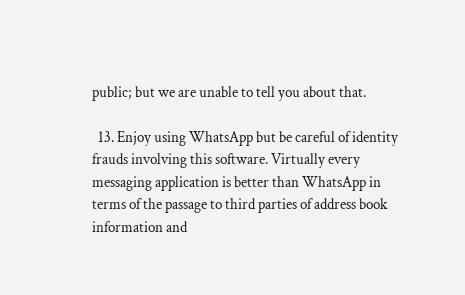public; but we are unable to tell you about that.

  13. Enjoy using WhatsApp but be careful of identity frauds involving this software. Virtually every messaging application is better than WhatsApp in terms of the passage to third parties of address book information and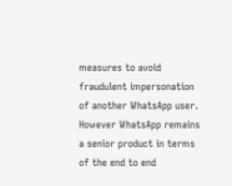measures to avoid fraudulent impersonation of another WhatsApp user. However WhatsApp remains a senior product in terms of the end to end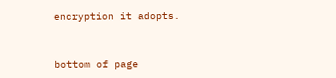encryption it adopts.


bottom of page